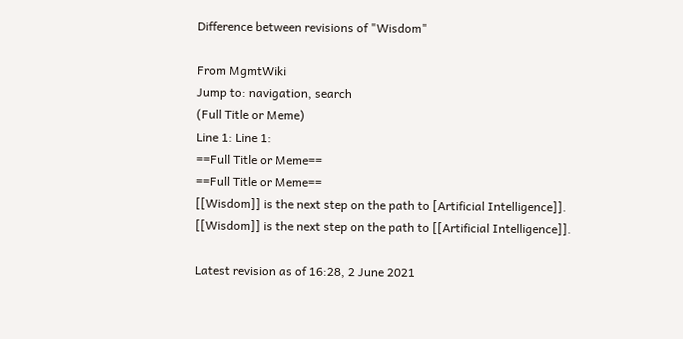Difference between revisions of "Wisdom"

From MgmtWiki
Jump to: navigation, search
(Full Title or Meme)
Line 1: Line 1:
==Full Title or Meme==
==Full Title or Meme==
[[Wisdom]] is the next step on the path to [Artificial Intelligence]].
[[Wisdom]] is the next step on the path to [[Artificial Intelligence]].

Latest revision as of 16:28, 2 June 2021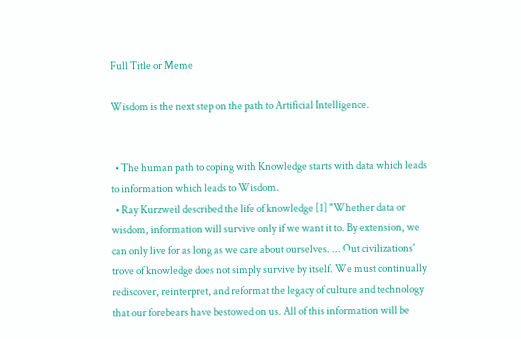Full Title or Meme

Wisdom is the next step on the path to Artificial Intelligence.


  • The human path to coping with Knowledge starts with data which leads to information which leads to Wisdom.
  • Ray Kurzweil described the life of knowledge [1] "Whether data or wisdom, information will survive only if we want it to. By extension, we can only live for as long as we care about ourselves. ... Out civilizations' trove of knowledge does not simply survive by itself. We must continually rediscover, reinterpret, and reformat the legacy of culture and technology that our forebears have bestowed on us. All of this information will be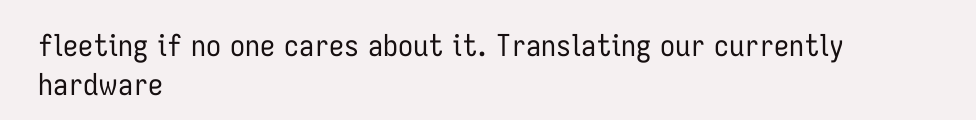fleeting if no one cares about it. Translating our currently hardware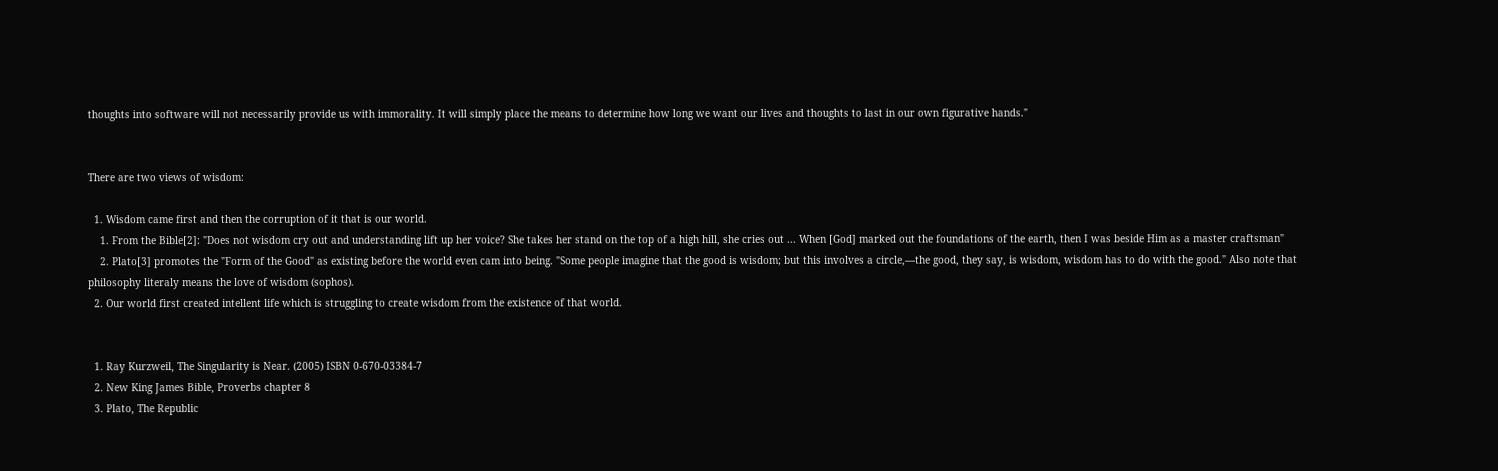thoughts into software will not necessarily provide us with immorality. It will simply place the means to determine how long we want our lives and thoughts to last in our own figurative hands."


There are two views of wisdom:

  1. Wisdom came first and then the corruption of it that is our world.
    1. From the Bible[2]: "Does not wisdom cry out and understanding lift up her voice? She takes her stand on the top of a high hill, she cries out ... When [God] marked out the foundations of the earth, then I was beside Him as a master craftsman"
    2. Plato[3] promotes the "Form of the Good" as existing before the world even cam into being. "Some people imagine that the good is wisdom; but this involves a circle,—the good, they say, is wisdom, wisdom has to do with the good." Also note that philosophy literaly means the love of wisdom (sophos).
  2. Our world first created intellent life which is struggling to create wisdom from the existence of that world.


  1. Ray Kurzweil, The Singularity is Near. (2005) ISBN 0-670-03384-7
  2. New King James Bible, Proverbs chapter 8
  3. Plato, The Republic